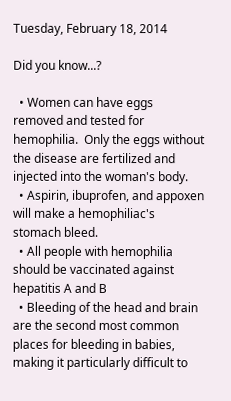Tuesday, February 18, 2014

Did you know...?

  • Women can have eggs removed and tested for hemophilia.  Only the eggs without the disease are fertilized and injected into the woman's body.
  • Aspirin, ibuprofen, and appoxen will make a hemophiliac's stomach bleed.
  • All people with hemophilia should be vaccinated against hepatitis A and B
  • Bleeding of the head and brain are the second most common places for bleeding in babies, making it particularly difficult to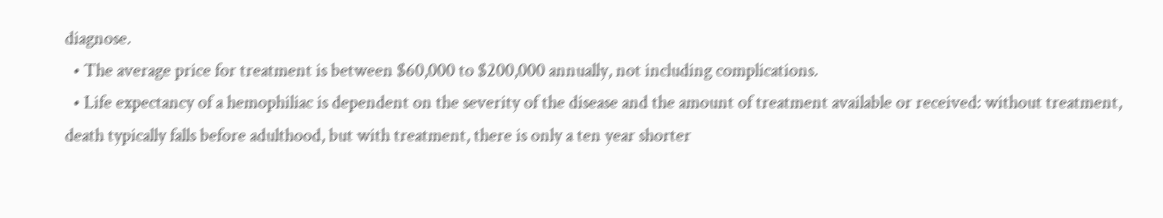diagnose.
  • The average price for treatment is between $60,000 to $200,000 annually, not including complications.
  • Life expectancy of a hemophiliac is dependent on the severity of the disease and the amount of treatment available or received: without treatment, death typically falls before adulthood, but with treatment, there is only a ten year shorter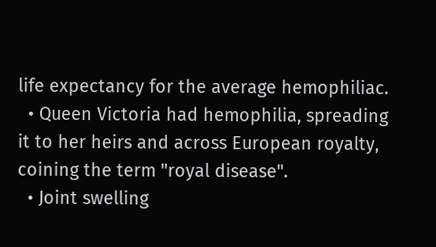life expectancy for the average hemophiliac.
  • Queen Victoria had hemophilia, spreading it to her heirs and across European royalty, coining the term "royal disease".
  • Joint swelling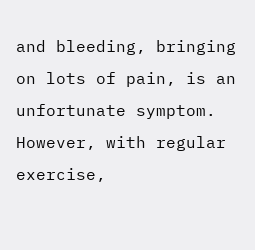and bleeding, bringing on lots of pain, is an unfortunate symptom. However, with regular exercise,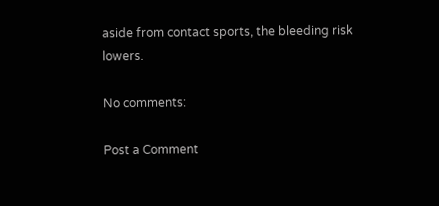aside from contact sports, the bleeding risk lowers.

No comments:

Post a Comment